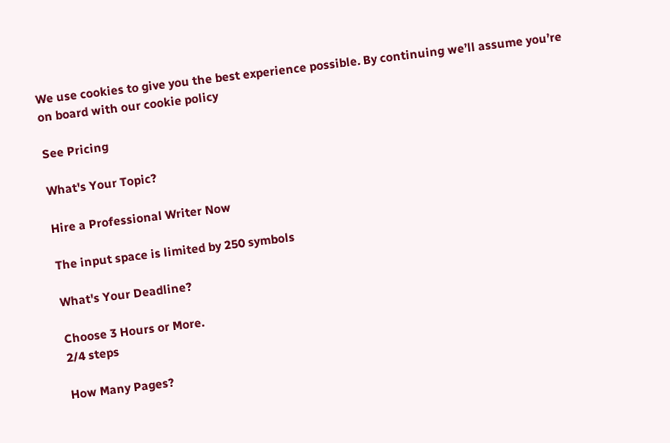We use cookies to give you the best experience possible. By continuing we’ll assume you’re on board with our cookie policy

See Pricing

What's Your Topic?

Hire a Professional Writer Now

The input space is limited by 250 symbols

What's Your Deadline?

Choose 3 Hours or More.
2/4 steps

How Many Pages?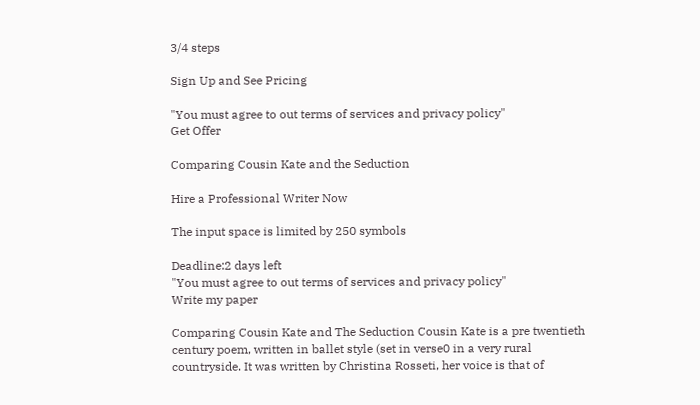3/4 steps

Sign Up and See Pricing

"You must agree to out terms of services and privacy policy"
Get Offer

Comparing Cousin Kate and the Seduction

Hire a Professional Writer Now

The input space is limited by 250 symbols

Deadline:2 days left
"You must agree to out terms of services and privacy policy"
Write my paper

Comparing Cousin Kate and The Seduction Cousin Kate is a pre twentieth century poem, written in ballet style (set in verse0 in a very rural countryside. It was written by Christina Rosseti, her voice is that of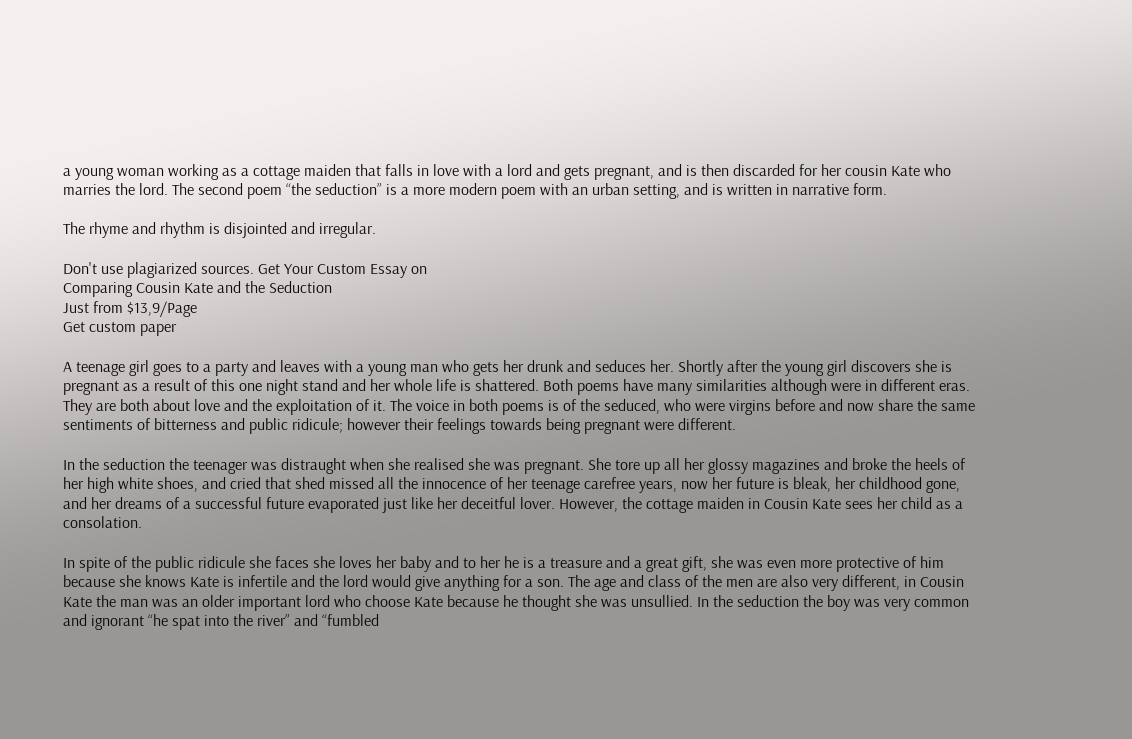a young woman working as a cottage maiden that falls in love with a lord and gets pregnant, and is then discarded for her cousin Kate who marries the lord. The second poem “the seduction” is a more modern poem with an urban setting, and is written in narrative form.

The rhyme and rhythm is disjointed and irregular.

Don't use plagiarized sources. Get Your Custom Essay on
Comparing Cousin Kate and the Seduction
Just from $13,9/Page
Get custom paper

A teenage girl goes to a party and leaves with a young man who gets her drunk and seduces her. Shortly after the young girl discovers she is pregnant as a result of this one night stand and her whole life is shattered. Both poems have many similarities although were in different eras. They are both about love and the exploitation of it. The voice in both poems is of the seduced, who were virgins before and now share the same sentiments of bitterness and public ridicule; however their feelings towards being pregnant were different.

In the seduction the teenager was distraught when she realised she was pregnant. She tore up all her glossy magazines and broke the heels of her high white shoes, and cried that shed missed all the innocence of her teenage carefree years, now her future is bleak, her childhood gone, and her dreams of a successful future evaporated just like her deceitful lover. However, the cottage maiden in Cousin Kate sees her child as a consolation.

In spite of the public ridicule she faces she loves her baby and to her he is a treasure and a great gift, she was even more protective of him because she knows Kate is infertile and the lord would give anything for a son. The age and class of the men are also very different, in Cousin Kate the man was an older important lord who choose Kate because he thought she was unsullied. In the seduction the boy was very common and ignorant “he spat into the river” and “fumbled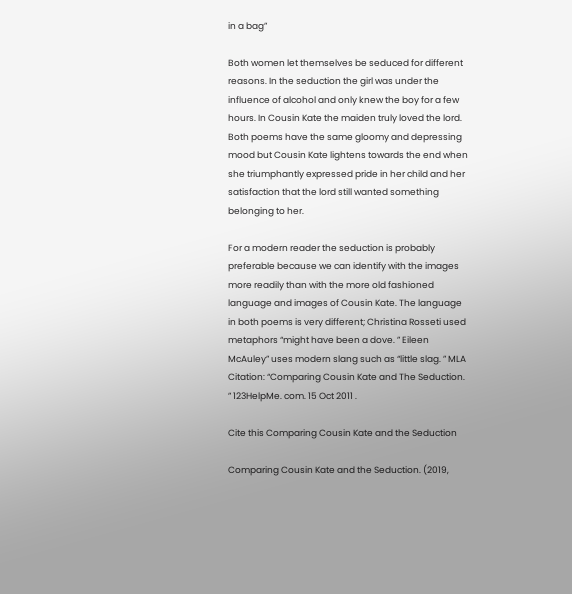in a bag”

Both women let themselves be seduced for different reasons. In the seduction the girl was under the influence of alcohol and only knew the boy for a few hours. In Cousin Kate the maiden truly loved the lord. Both poems have the same gloomy and depressing mood but Cousin Kate lightens towards the end when she triumphantly expressed pride in her child and her satisfaction that the lord still wanted something belonging to her.

For a modern reader the seduction is probably preferable because we can identify with the images more readily than with the more old fashioned language and images of Cousin Kate. The language in both poems is very different; Christina Rosseti used metaphors “might have been a dove. ” Eileen McAuley” uses modern slang such as “little slag. ” MLA Citation: “Comparing Cousin Kate and The Seduction. ” 123HelpMe. com. 15 Oct 2011 .

Cite this Comparing Cousin Kate and the Seduction

Comparing Cousin Kate and the Seduction. (2019,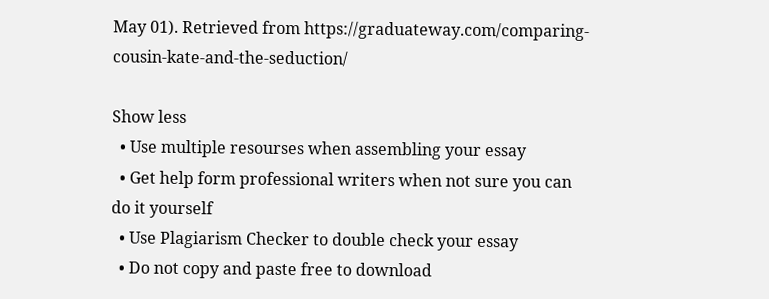May 01). Retrieved from https://graduateway.com/comparing-cousin-kate-and-the-seduction/

Show less
  • Use multiple resourses when assembling your essay
  • Get help form professional writers when not sure you can do it yourself
  • Use Plagiarism Checker to double check your essay
  • Do not copy and paste free to download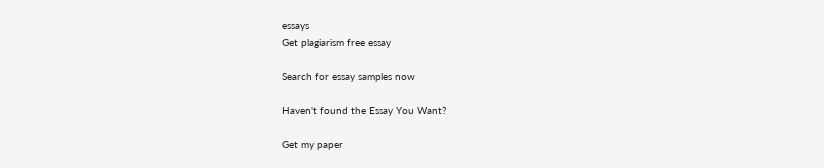essays
Get plagiarism free essay

Search for essay samples now

Haven't found the Essay You Want?

Get my paper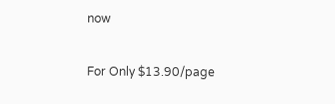now

For Only $13.90/page